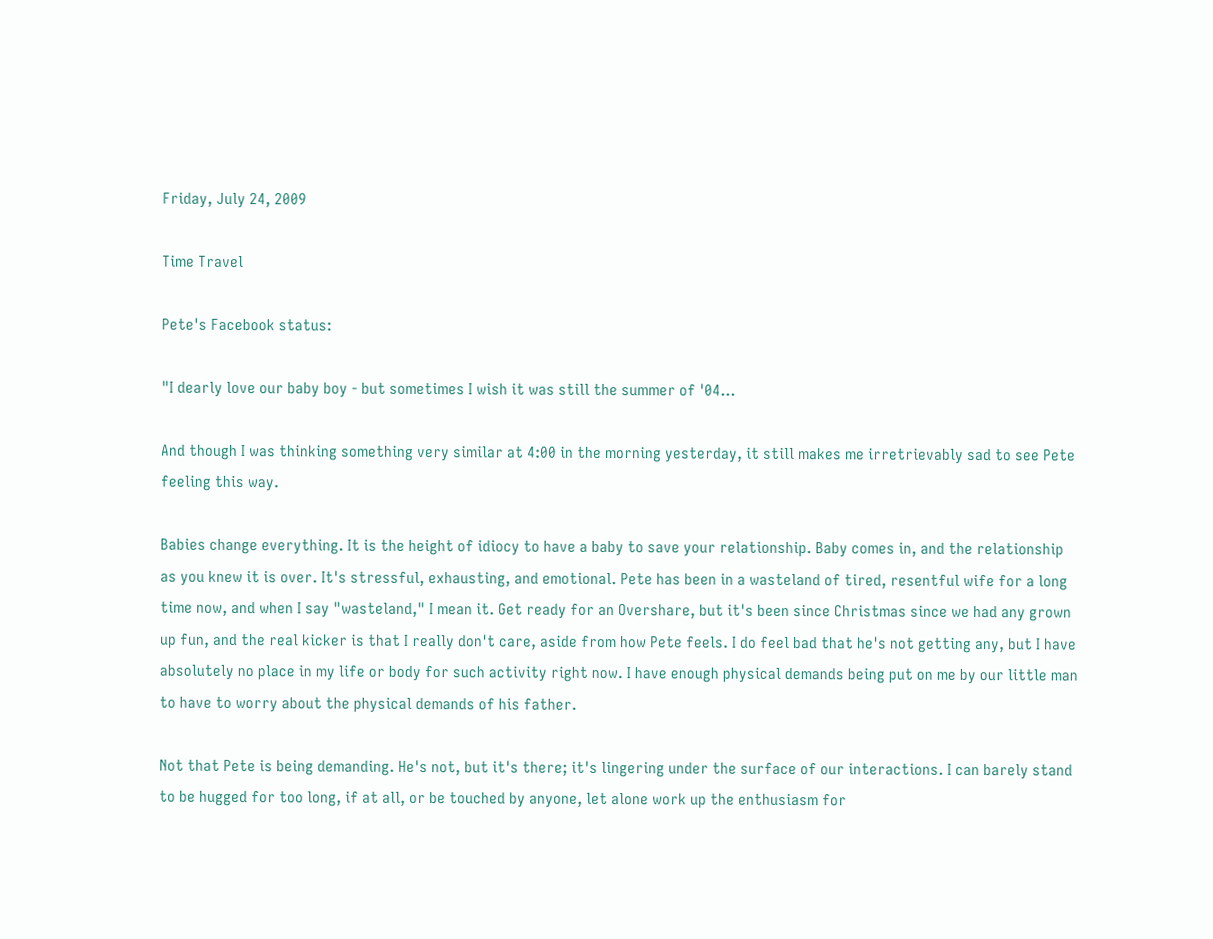Friday, July 24, 2009

Time Travel

Pete's Facebook status:

"I dearly love our baby boy - but sometimes I wish it was still the summer of '04...

And though I was thinking something very similar at 4:00 in the morning yesterday, it still makes me irretrievably sad to see Pete feeling this way.

Babies change everything. It is the height of idiocy to have a baby to save your relationship. Baby comes in, and the relationship as you knew it is over. It's stressful, exhausting, and emotional. Pete has been in a wasteland of tired, resentful wife for a long time now, and when I say "wasteland," I mean it. Get ready for an Overshare, but it's been since Christmas since we had any grown up fun, and the real kicker is that I really don't care, aside from how Pete feels. I do feel bad that he's not getting any, but I have absolutely no place in my life or body for such activity right now. I have enough physical demands being put on me by our little man to have to worry about the physical demands of his father.

Not that Pete is being demanding. He's not, but it's there; it's lingering under the surface of our interactions. I can barely stand to be hugged for too long, if at all, or be touched by anyone, let alone work up the enthusiasm for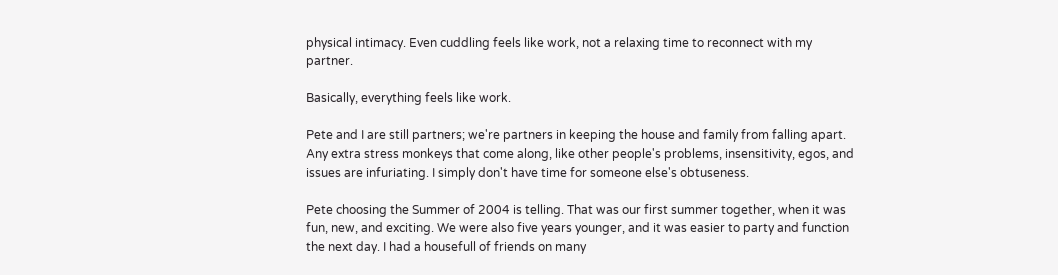physical intimacy. Even cuddling feels like work, not a relaxing time to reconnect with my partner.

Basically, everything feels like work.

Pete and I are still partners; we're partners in keeping the house and family from falling apart. Any extra stress monkeys that come along, like other people's problems, insensitivity, egos, and issues are infuriating. I simply don't have time for someone else's obtuseness.

Pete choosing the Summer of 2004 is telling. That was our first summer together, when it was fun, new, and exciting. We were also five years younger, and it was easier to party and function the next day. I had a housefull of friends on many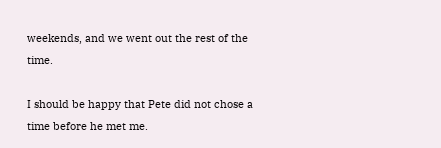weekends, and we went out the rest of the time.

I should be happy that Pete did not chose a time before he met me.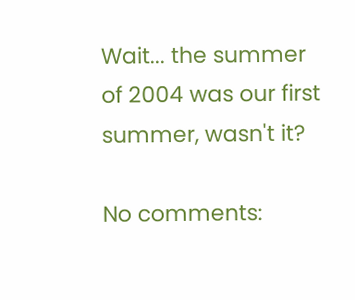Wait... the summer of 2004 was our first summer, wasn't it?

No comments: